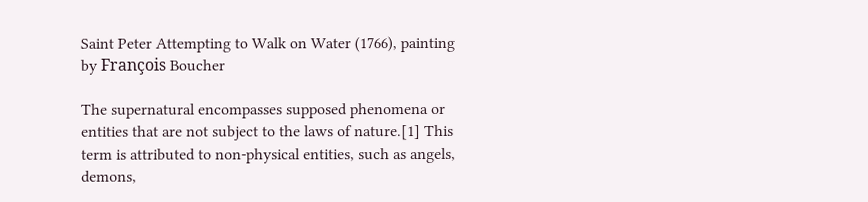Saint Peter Attempting to Walk on Water (1766), painting by François Boucher

The supernatural encompasses supposed phenomena or entities that are not subject to the laws of nature.[1] This term is attributed to non-physical entities, such as angels, demons,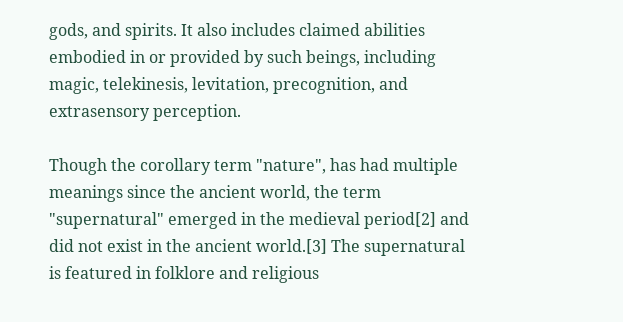gods, and spirits. It also includes claimed abilities embodied in or provided by such beings, including magic, telekinesis, levitation, precognition, and extrasensory perception.

Though the corollary term "nature", has had multiple meanings since the ancient world, the term "supernatural" emerged in the medieval period[2] and did not exist in the ancient world.[3] The supernatural is featured in folklore and religious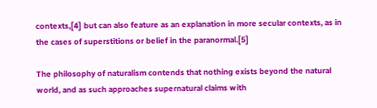contexts,[4] but can also feature as an explanation in more secular contexts, as in the cases of superstitions or belief in the paranormal.[5]

The philosophy of naturalism contends that nothing exists beyond the natural world, and as such approaches supernatural claims with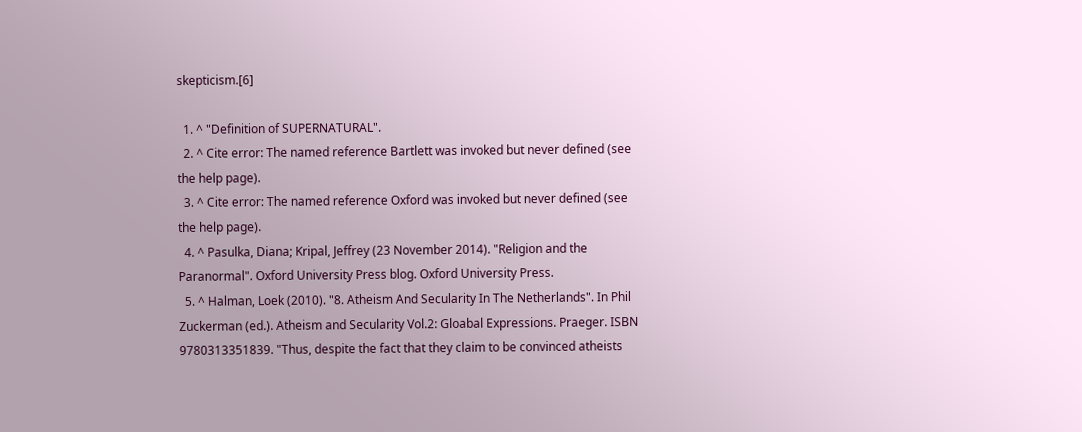skepticism.[6]

  1. ^ "Definition of SUPERNATURAL".
  2. ^ Cite error: The named reference Bartlett was invoked but never defined (see the help page).
  3. ^ Cite error: The named reference Oxford was invoked but never defined (see the help page).
  4. ^ Pasulka, Diana; Kripal, Jeffrey (23 November 2014). "Religion and the Paranormal". Oxford University Press blog. Oxford University Press.
  5. ^ Halman, Loek (2010). "8. Atheism And Secularity In The Netherlands". In Phil Zuckerman (ed.). Atheism and Secularity Vol.2: Gloabal Expressions. Praeger. ISBN 9780313351839. "Thus, despite the fact that they claim to be convinced atheists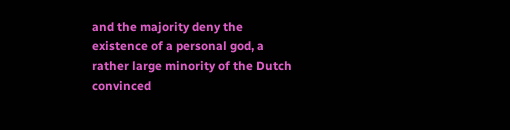and the majority deny the existence of a personal god, a rather large minority of the Dutch convinced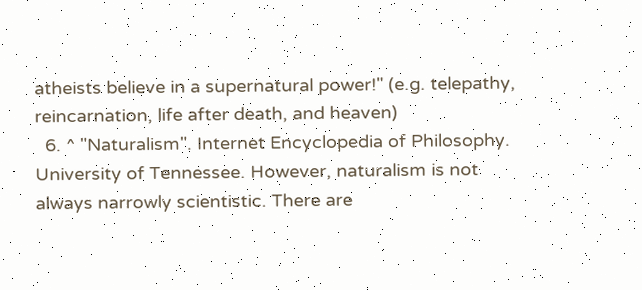atheists believe in a supernatural power!" (e.g. telepathy, reincarnation, life after death, and heaven)
  6. ^ "Naturalism". Internet Encyclopedia of Philosophy. University of Tennessee. However, naturalism is not always narrowly scientistic. There are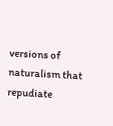versions of naturalism that repudiate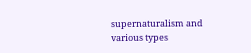supernaturalism and various types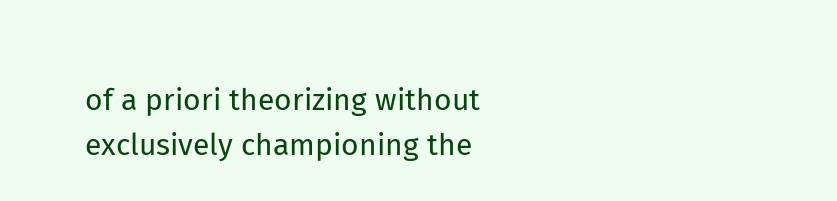of a priori theorizing without exclusively championing the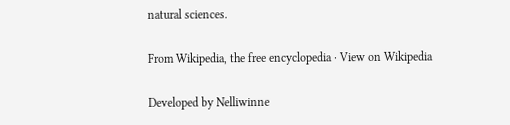natural sciences.

From Wikipedia, the free encyclopedia · View on Wikipedia

Developed by Nelliwinne